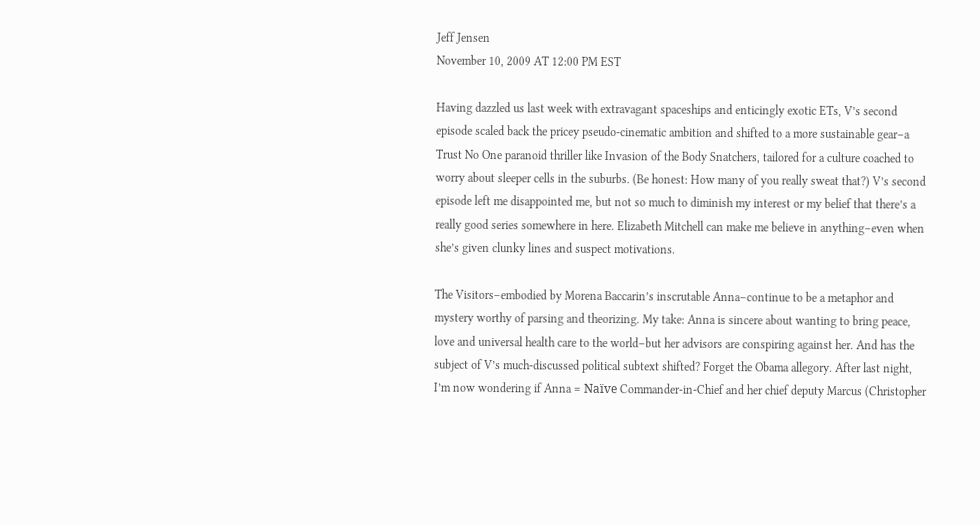Jeff Jensen
November 10, 2009 AT 12:00 PM EST

Having dazzled us last week with extravagant spaceships and enticingly exotic ETs, V’s second episode scaled back the pricey pseudo-cinematic ambition and shifted to a more sustainable gear–a Trust No One paranoid thriller like Invasion of the Body Snatchers, tailored for a culture coached to worry about sleeper cells in the suburbs. (Be honest: How many of you really sweat that?) V’s second episode left me disappointed me, but not so much to diminish my interest or my belief that there’s a really good series somewhere in here. Elizabeth Mitchell can make me believe in anything–even when she’s given clunky lines and suspect motivations.

The Visitors–embodied by Morena Baccarin’s inscrutable Anna–continue to be a metaphor and mystery worthy of parsing and theorizing. My take: Anna is sincere about wanting to bring peace, love and universal health care to the world–but her advisors are conspiring against her. And has the subject of V’s much-discussed political subtext shifted? Forget the Obama allegory. After last night, I’m now wondering if Anna = Naïve Commander-in-Chief and her chief deputy Marcus (Christopher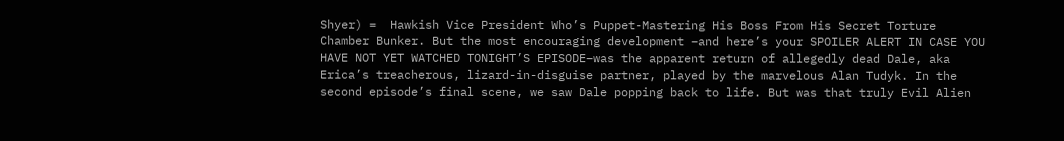Shyer) =  Hawkish Vice President Who’s Puppet-Mastering His Boss From His Secret Torture Chamber Bunker. But the most encouraging development –and here’s your SPOILER ALERT IN CASE YOU HAVE NOT YET WATCHED TONIGHT’S EPISODE–was the apparent return of allegedly dead Dale, aka Erica’s treacherous, lizard-in-disguise partner, played by the marvelous Alan Tudyk. In the second episode’s final scene, we saw Dale popping back to life. But was that truly Evil Alien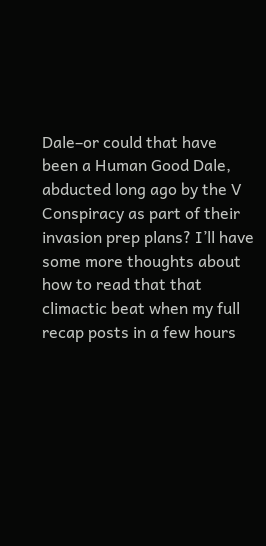Dale–or could that have been a Human Good Dale, abducted long ago by the V Conspiracy as part of their invasion prep plans? I’ll have some more thoughts about how to read that that climactic beat when my full recap posts in a few hours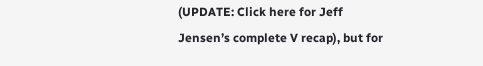(UPDATE: Click here for Jeff Jensen’s complete V recap), but for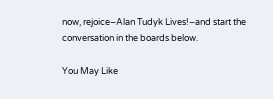now, rejoice–Alan Tudyk Lives!–and start the conversation in the boards below.

You May Like